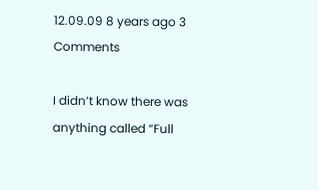12.09.09 8 years ago 3 Comments

I didn’t know there was anything called “Full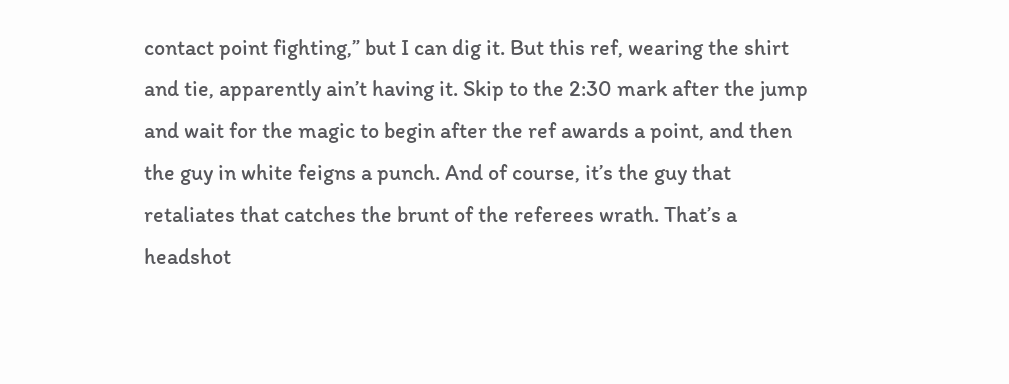contact point fighting,” but I can dig it. But this ref, wearing the shirt and tie, apparently ain’t having it. Skip to the 2:30 mark after the jump and wait for the magic to begin after the ref awards a point, and then the guy in white feigns a punch. And of course, it’s the guy that retaliates that catches the brunt of the referees wrath. That’s a headshot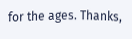for the ages. Thanks,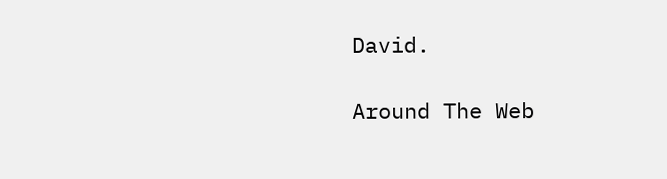David.

Around The Web